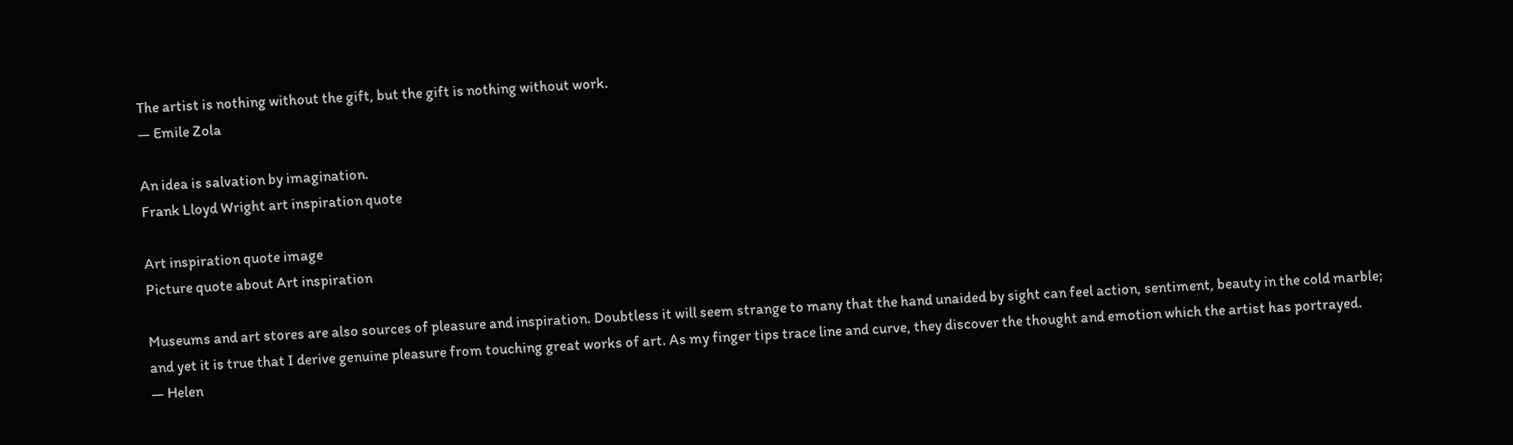The artist is nothing without the gift, but the gift is nothing without work.
— Emile Zola

An idea is salvation by imagination.
Frank Lloyd Wright art inspiration quote

Art inspiration quote image
Picture quote about Art inspiration

Museums and art stores are also sources of pleasure and inspiration. Doubtless it will seem strange to many that the hand unaided by sight can feel action, sentiment, beauty in the cold marble; and yet it is true that I derive genuine pleasure from touching great works of art. As my finger tips trace line and curve, they discover the thought and emotion which the artist has portrayed.
— Helen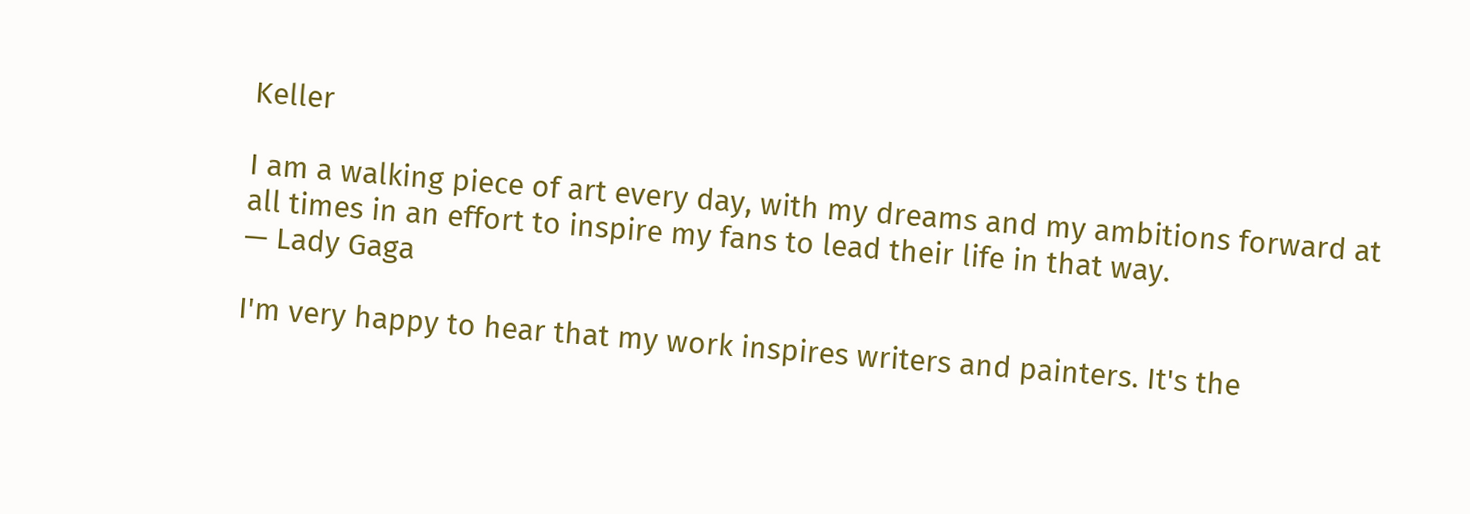Keller

I am a walking piece of art every day, with my dreams and my ambitions forward at all times in an effort to inspire my fans to lead their life in that way.
— Lady Gaga

I'm very happy to hear that my work inspires writers and painters. It's the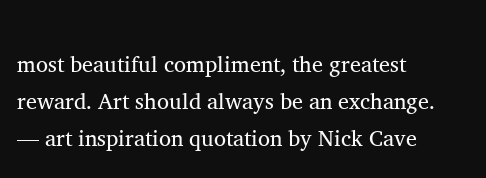most beautiful compliment, the greatest reward. Art should always be an exchange.
— art inspiration quotation by Nick Cave